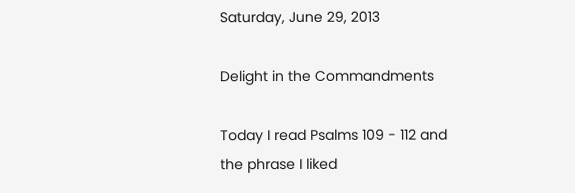Saturday, June 29, 2013

Delight in the Commandments

Today I read Psalms 109 - 112 and the phrase I liked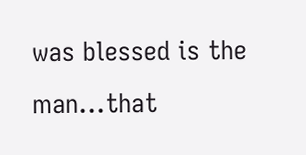was blessed is the man...that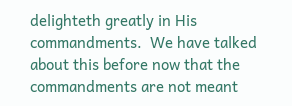delighteth greatly in His commandments.  We have talked about this before now that the commandments are not meant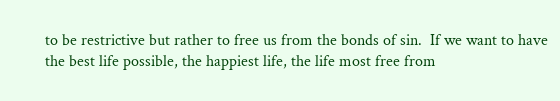to be restrictive but rather to free us from the bonds of sin.  If we want to have the best life possible, the happiest life, the life most free from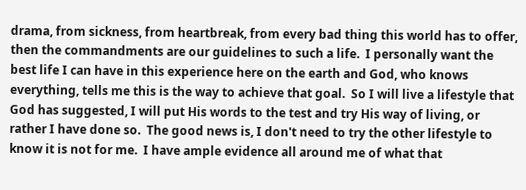drama, from sickness, from heartbreak, from every bad thing this world has to offer, then the commandments are our guidelines to such a life.  I personally want the best life I can have in this experience here on the earth and God, who knows everything, tells me this is the way to achieve that goal.  So I will live a lifestyle that God has suggested, I will put His words to the test and try His way of living, or rather I have done so.  The good news is, I don't need to try the other lifestyle to know it is not for me.  I have ample evidence all around me of what that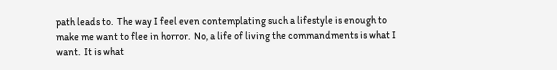path leads to.  The way I feel even contemplating such a lifestyle is enough to make me want to flee in horror.  No, a life of living the commandments is what I want.  It is what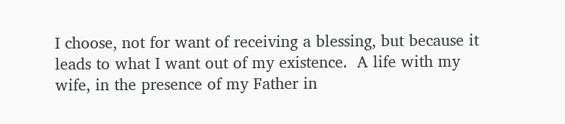I choose, not for want of receiving a blessing, but because it leads to what I want out of my existence.  A life with my wife, in the presence of my Father in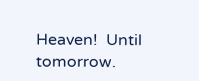Heaven!  Until tomorrow.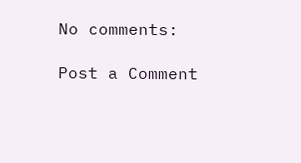No comments:

Post a Comment